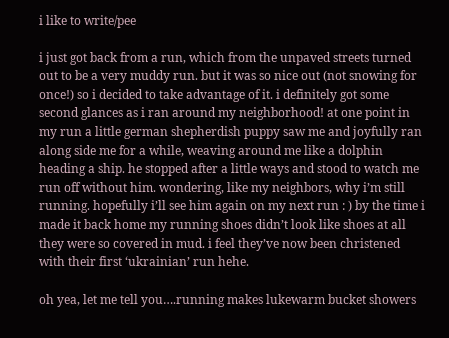i like to write/pee

i just got back from a run, which from the unpaved streets turned out to be a very muddy run. but it was so nice out (not snowing for once!) so i decided to take advantage of it. i definitely got some second glances as i ran around my neighborhood! at one point in my run a little german shepherdish puppy saw me and joyfully ran along side me for a while, weaving around me like a dolphin heading a ship. he stopped after a little ways and stood to watch me run off without him. wondering, like my neighbors, why i’m still running. hopefully i’ll see him again on my next run : ) by the time i made it back home my running shoes didn’t look like shoes at all they were so covered in mud. i feel they’ve now been christened with their first ‘ukrainian’ run hehe.

oh yea, let me tell you….running makes lukewarm bucket showers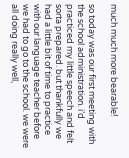much much more bearable!

so today was our first meeting with the school administration. i’d practiced my little speech and felt sorta prepared. but thankfully we had a little bit of time to practice with our language teacher before we had to go to the school. we were all doing really well,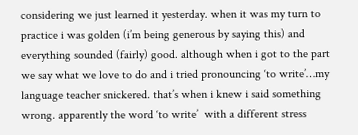considering we just learned it yesterday. when it was my turn to practice i was golden (i’m being generous by saying this) and everything sounded (fairly) good. although when i got to the part we say what we love to do and i tried pronouncing ‘to write’…my language teacher snickered. that’s when i knew i said something wrong. apparently the word ‘to write’  with a different stress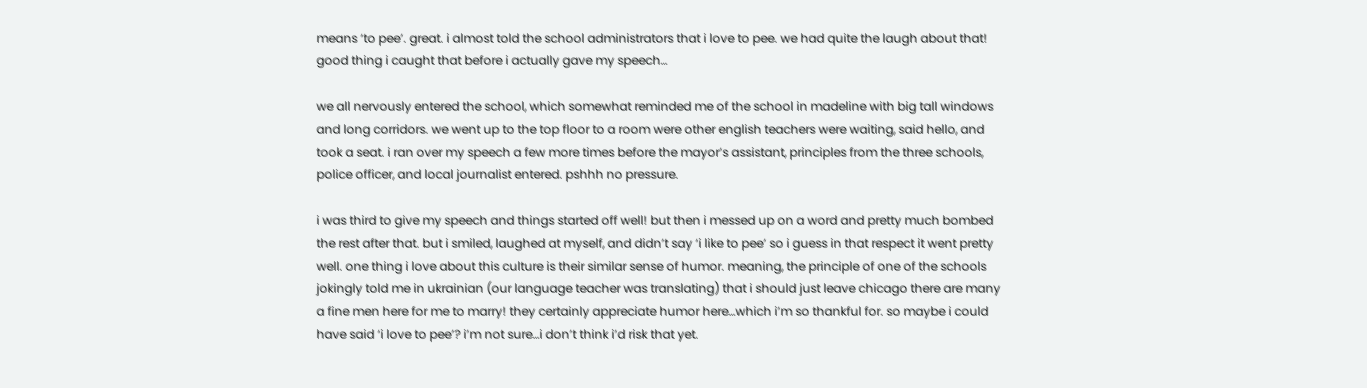means ‘to pee’. great. i almost told the school administrators that i love to pee. we had quite the laugh about that! good thing i caught that before i actually gave my speech…

we all nervously entered the school, which somewhat reminded me of the school in madeline with big tall windows and long corridors. we went up to the top floor to a room were other english teachers were waiting, said hello, and took a seat. i ran over my speech a few more times before the mayor’s assistant, principles from the three schools, police officer, and local journalist entered. pshhh no pressure.

i was third to give my speech and things started off well! but then i messed up on a word and pretty much bombed the rest after that. but i smiled, laughed at myself, and didn’t say ‘i like to pee’ so i guess in that respect it went pretty well. one thing i love about this culture is their similar sense of humor. meaning, the principle of one of the schools jokingly told me in ukrainian (our language teacher was translating) that i should just leave chicago there are many a fine men here for me to marry! they certainly appreciate humor here…which i’m so thankful for. so maybe i could have said ‘i love to pee’? i’m not sure…i don’t think i’d risk that yet.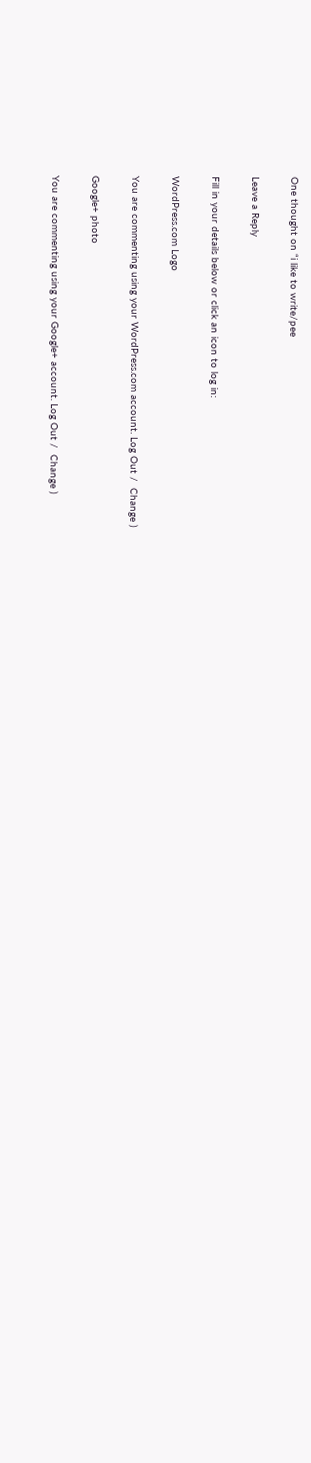One thought on “i like to write/pee

Leave a Reply

Fill in your details below or click an icon to log in:

WordPress.com Logo

You are commenting using your WordPress.com account. Log Out /  Change )

Google+ photo

You are commenting using your Google+ account. Log Out /  Change )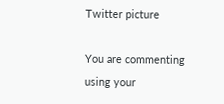Twitter picture

You are commenting using your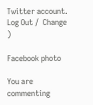Twitter account. Log Out /  Change )

Facebook photo

You are commenting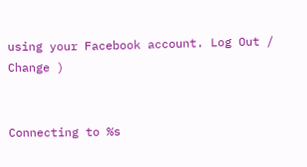using your Facebook account. Log Out /  Change )


Connecting to %s